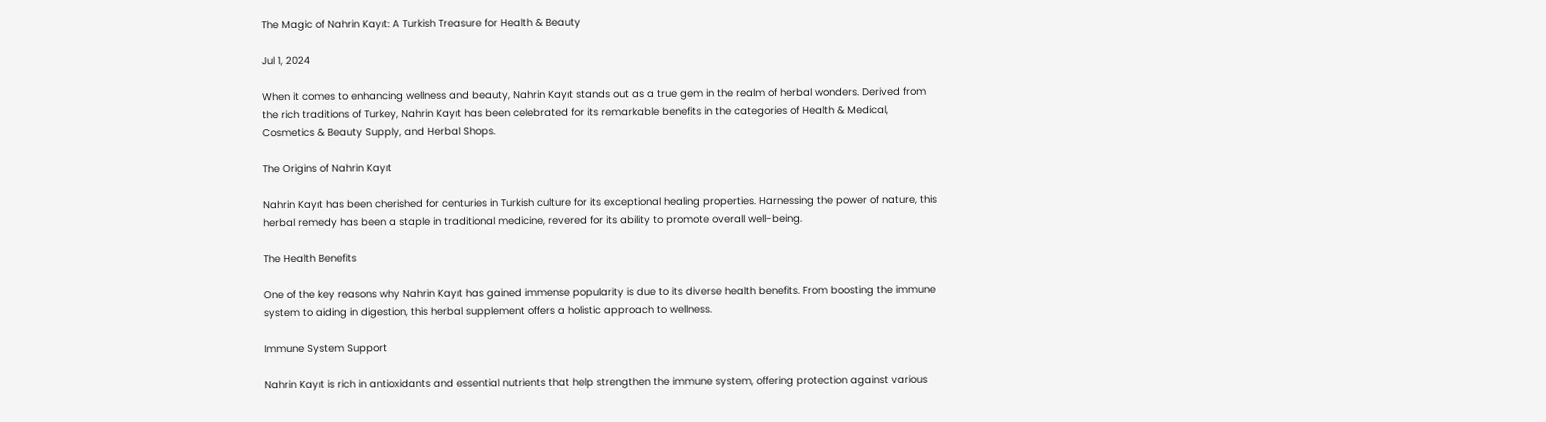The Magic of Nahrin Kayıt: A Turkish Treasure for Health & Beauty

Jul 1, 2024

When it comes to enhancing wellness and beauty, Nahrin Kayıt stands out as a true gem in the realm of herbal wonders. Derived from the rich traditions of Turkey, Nahrin Kayıt has been celebrated for its remarkable benefits in the categories of Health & Medical, Cosmetics & Beauty Supply, and Herbal Shops.

The Origins of Nahrin Kayıt

Nahrin Kayıt has been cherished for centuries in Turkish culture for its exceptional healing properties. Harnessing the power of nature, this herbal remedy has been a staple in traditional medicine, revered for its ability to promote overall well-being.

The Health Benefits

One of the key reasons why Nahrin Kayıt has gained immense popularity is due to its diverse health benefits. From boosting the immune system to aiding in digestion, this herbal supplement offers a holistic approach to wellness.

Immune System Support

Nahrin Kayıt is rich in antioxidants and essential nutrients that help strengthen the immune system, offering protection against various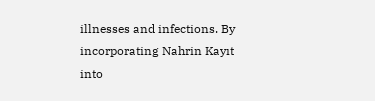illnesses and infections. By incorporating Nahrin Kayıt into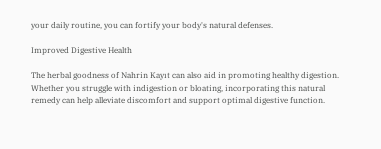your daily routine, you can fortify your body's natural defenses.

Improved Digestive Health

The herbal goodness of Nahrin Kayıt can also aid in promoting healthy digestion. Whether you struggle with indigestion or bloating, incorporating this natural remedy can help alleviate discomfort and support optimal digestive function.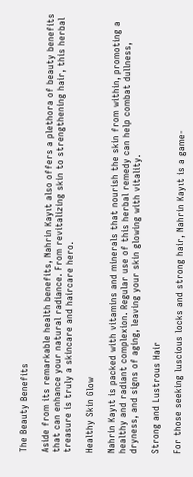The Beauty Benefits

Aside from its remarkable health benefits, Nahrin Kayıt also offers a plethora of beauty benefits that can enhance your natural radiance. From revitalizing skin to strengthening hair, this herbal treasure is truly a skincare and haircare hero.

Healthy Skin Glow

Nahrin Kayıt is packed with vitamins and minerals that nourish the skin from within, promoting a healthy and radiant complexion. Regular use of this herbal remedy can help combat dullness, dryness, and signs of aging, leaving your skin glowing with vitality.

Strong and Lustrous Hair

For those seeking luscious locks and strong hair, Nahrin Kayıt is a game-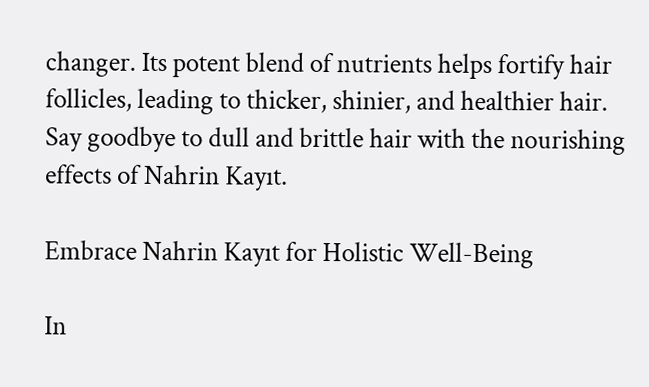changer. Its potent blend of nutrients helps fortify hair follicles, leading to thicker, shinier, and healthier hair. Say goodbye to dull and brittle hair with the nourishing effects of Nahrin Kayıt.

Embrace Nahrin Kayıt for Holistic Well-Being

In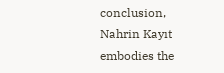conclusion, Nahrin Kayıt embodies the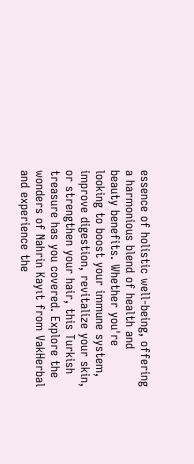essence of holistic well-being, offering a harmonious blend of health and beauty benefits. Whether you're looking to boost your immune system, improve digestion, revitalize your skin, or strengthen your hair, this Turkish treasure has you covered. Explore the wonders of Nahrin Kayıt from VakHerbal and experience the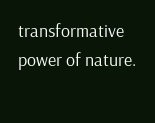transformative power of nature.